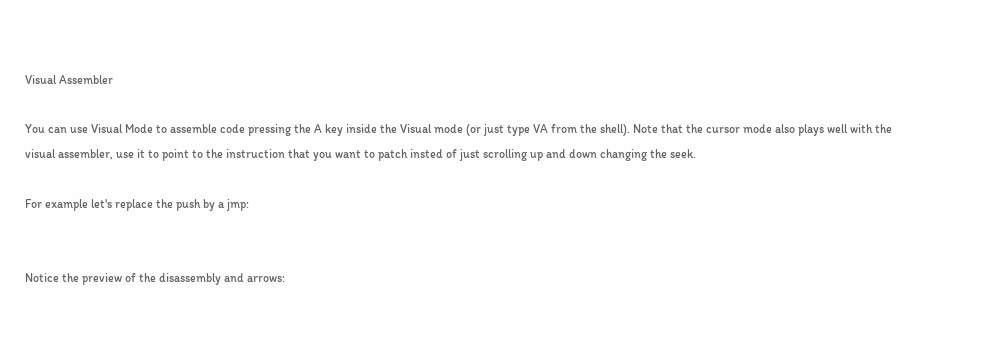Visual Assembler

You can use Visual Mode to assemble code pressing the A key inside the Visual mode (or just type VA from the shell). Note that the cursor mode also plays well with the visual assembler, use it to point to the instruction that you want to patch insted of just scrolling up and down changing the seek.

For example let's replace the push by a jmp:


Notice the preview of the disassembly and arrows: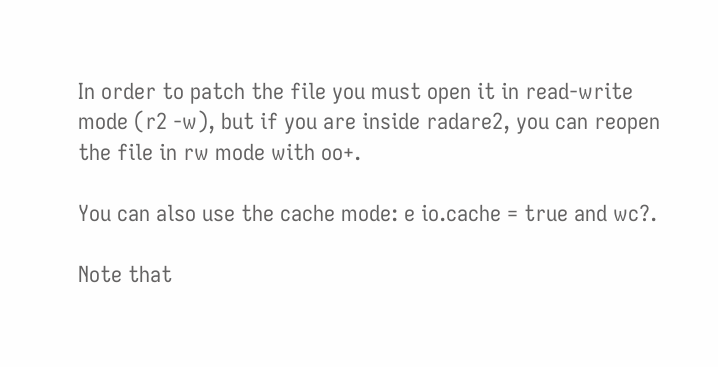In order to patch the file you must open it in read-write mode (r2 -w), but if you are inside radare2, you can reopen the file in rw mode with oo+.

You can also use the cache mode: e io.cache = true and wc?.

Note that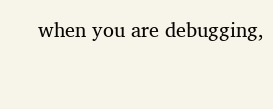when you are debugging,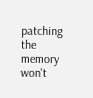patching the memory won't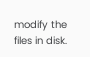modify the files in disk.